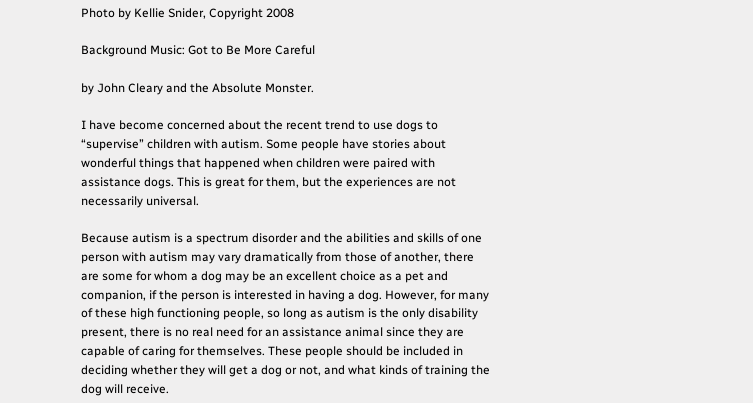Photo by Kellie Snider, Copyright 2008

Background Music: Got to Be More Careful

by John Cleary and the Absolute Monster.

I have become concerned about the recent trend to use dogs to “supervise” children with autism. Some people have stories about wonderful things that happened when children were paired with assistance dogs. This is great for them, but the experiences are not necessarily universal.

Because autism is a spectrum disorder and the abilities and skills of one person with autism may vary dramatically from those of another, there are some for whom a dog may be an excellent choice as a pet and companion, if the person is interested in having a dog. However, for many of these high functioning people, so long as autism is the only disability present, there is no real need for an assistance animal since they are capable of caring for themselves. These people should be included in deciding whether they will get a dog or not, and what kinds of training the dog will receive.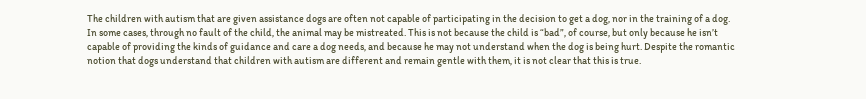The children with autism that are given assistance dogs are often not capable of participating in the decision to get a dog, nor in the training of a dog. In some cases, through no fault of the child, the animal may be mistreated. This is not because the child is “bad”, of course, but only because he isn’t capable of providing the kinds of guidance and care a dog needs, and because he may not understand when the dog is being hurt. Despite the romantic notion that dogs understand that children with autism are different and remain gentle with them, it is not clear that this is true.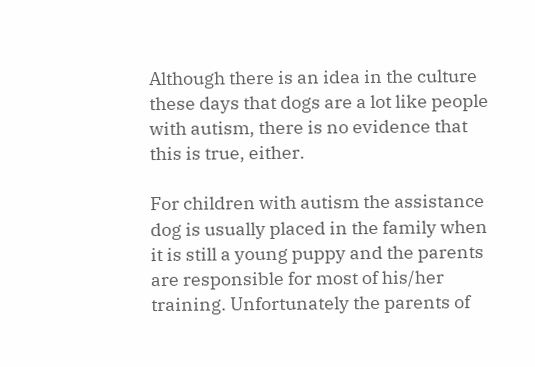Although there is an idea in the culture these days that dogs are a lot like people with autism, there is no evidence that this is true, either.

For children with autism the assistance dog is usually placed in the family when it is still a young puppy and the parents are responsible for most of his/her training. Unfortunately the parents of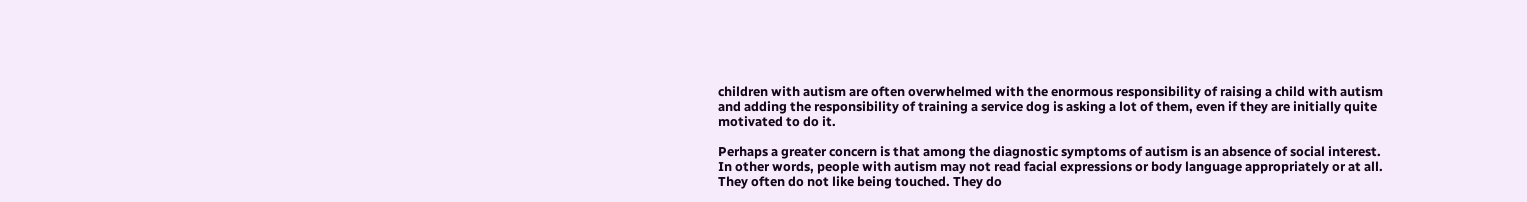children with autism are often overwhelmed with the enormous responsibility of raising a child with autism and adding the responsibility of training a service dog is asking a lot of them, even if they are initially quite motivated to do it.

Perhaps a greater concern is that among the diagnostic symptoms of autism is an absence of social interest. In other words, people with autism may not read facial expressions or body language appropriately or at all. They often do not like being touched. They do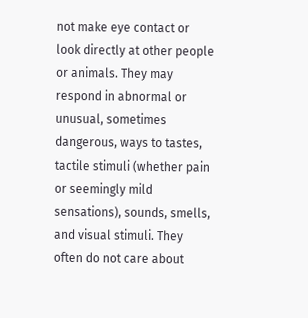not make eye contact or look directly at other people or animals. They may respond in abnormal or unusual, sometimes dangerous, ways to tastes, tactile stimuli (whether pain or seemingly mild sensations), sounds, smells, and visual stimuli. They often do not care about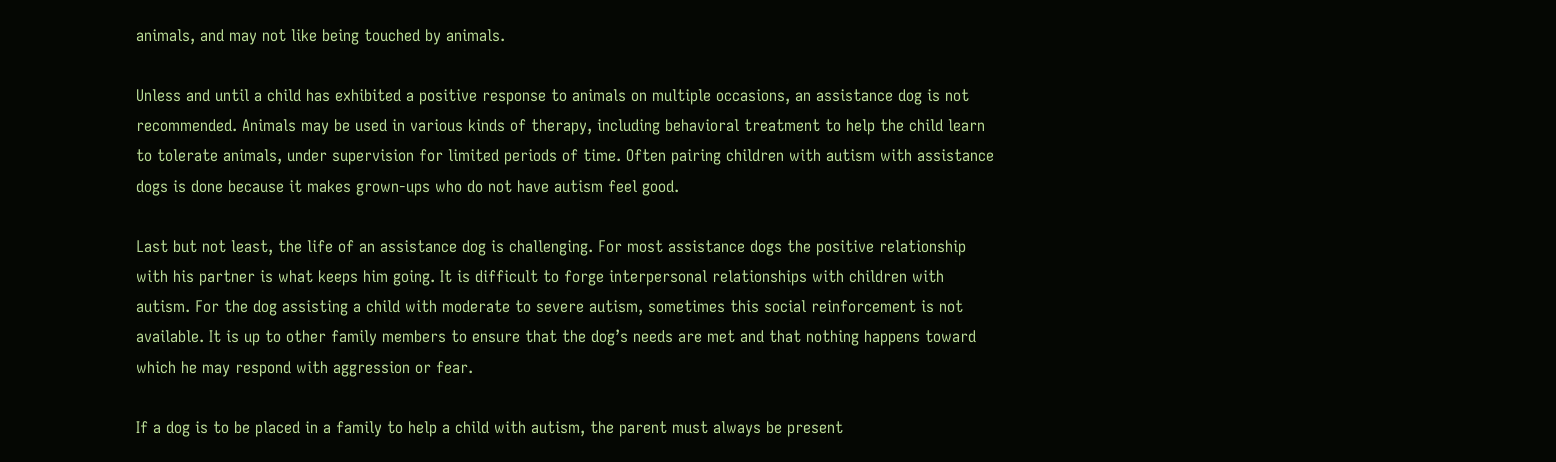animals, and may not like being touched by animals.

Unless and until a child has exhibited a positive response to animals on multiple occasions, an assistance dog is not recommended. Animals may be used in various kinds of therapy, including behavioral treatment to help the child learn to tolerate animals, under supervision for limited periods of time. Often pairing children with autism with assistance dogs is done because it makes grown-ups who do not have autism feel good.

Last but not least, the life of an assistance dog is challenging. For most assistance dogs the positive relationship with his partner is what keeps him going. It is difficult to forge interpersonal relationships with children with autism. For the dog assisting a child with moderate to severe autism, sometimes this social reinforcement is not available. It is up to other family members to ensure that the dog’s needs are met and that nothing happens toward which he may respond with aggression or fear.

If a dog is to be placed in a family to help a child with autism, the parent must always be present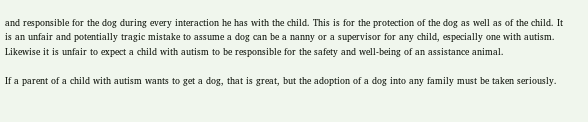and responsible for the dog during every interaction he has with the child. This is for the protection of the dog as well as of the child. It is an unfair and potentially tragic mistake to assume a dog can be a nanny or a supervisor for any child, especially one with autism. Likewise it is unfair to expect a child with autism to be responsible for the safety and well-being of an assistance animal.

If a parent of a child with autism wants to get a dog, that is great, but the adoption of a dog into any family must be taken seriously.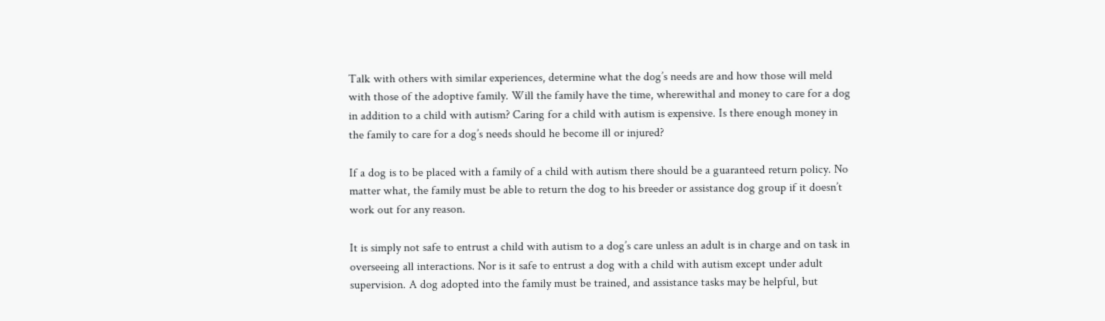Talk with others with similar experiences, determine what the dog’s needs are and how those will meld with those of the adoptive family. Will the family have the time, wherewithal and money to care for a dog in addition to a child with autism? Caring for a child with autism is expensive. Is there enough money in the family to care for a dog’s needs should he become ill or injured?

If a dog is to be placed with a family of a child with autism there should be a guaranteed return policy. No matter what, the family must be able to return the dog to his breeder or assistance dog group if it doesn’t work out for any reason.

It is simply not safe to entrust a child with autism to a dog’s care unless an adult is in charge and on task in overseeing all interactions. Nor is it safe to entrust a dog with a child with autism except under adult supervision. A dog adopted into the family must be trained, and assistance tasks may be helpful, but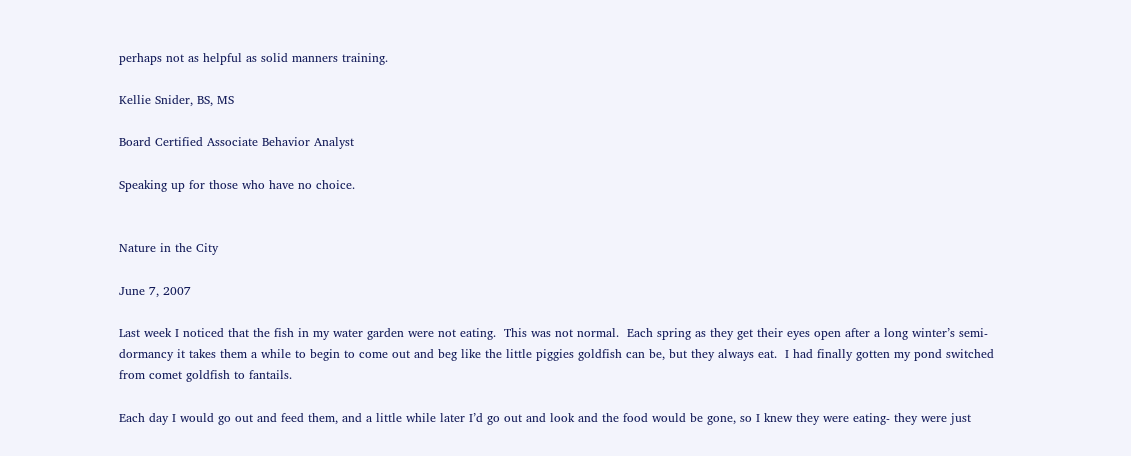perhaps not as helpful as solid manners training.

Kellie Snider, BS, MS

Board Certified Associate Behavior Analyst

Speaking up for those who have no choice.


Nature in the City

June 7, 2007

Last week I noticed that the fish in my water garden were not eating.  This was not normal.  Each spring as they get their eyes open after a long winter’s semi-dormancy it takes them a while to begin to come out and beg like the little piggies goldfish can be, but they always eat.  I had finally gotten my pond switched from comet goldfish to fantails.

Each day I would go out and feed them, and a little while later I’d go out and look and the food would be gone, so I knew they were eating- they were just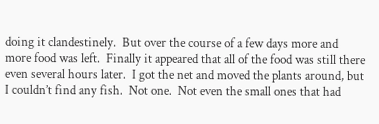doing it clandestinely.  But over the course of a few days more and more food was left.  Finally it appeared that all of the food was still there even several hours later.  I got the net and moved the plants around, but I couldn’t find any fish.  Not one.  Not even the small ones that had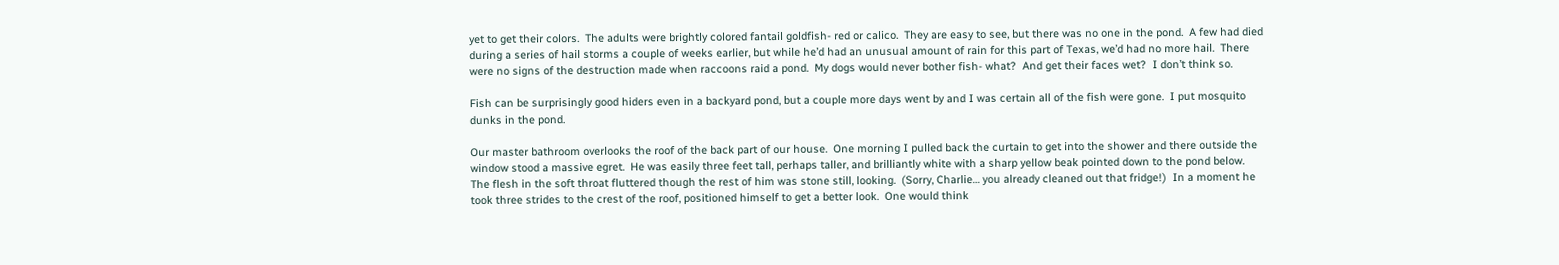yet to get their colors.  The adults were brightly colored fantail goldfish- red or calico.  They are easy to see, but there was no one in the pond.  A few had died during a series of hail storms a couple of weeks earlier, but while he’d had an unusual amount of rain for this part of Texas, we’d had no more hail.  There were no signs of the destruction made when raccoons raid a pond.  My dogs would never bother fish- what?  And get their faces wet?  I don’t think so.

Fish can be surprisingly good hiders even in a backyard pond, but a couple more days went by and I was certain all of the fish were gone.  I put mosquito dunks in the pond.

Our master bathroom overlooks the roof of the back part of our house.  One morning I pulled back the curtain to get into the shower and there outside the window stood a massive egret.  He was easily three feet tall, perhaps taller, and brilliantly white with a sharp yellow beak pointed down to the pond below.  The flesh in the soft throat fluttered though the rest of him was stone still, looking.  (Sorry, Charlie… you already cleaned out that fridge!)  In a moment he took three strides to the crest of the roof, positioned himself to get a better look.  One would think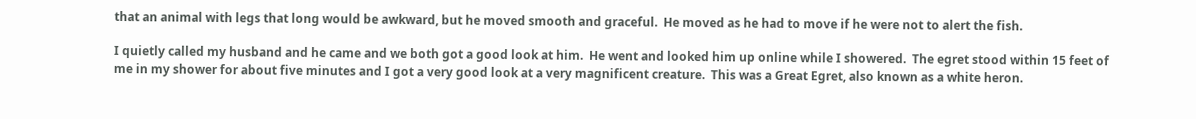that an animal with legs that long would be awkward, but he moved smooth and graceful.  He moved as he had to move if he were not to alert the fish.

I quietly called my husband and he came and we both got a good look at him.  He went and looked him up online while I showered.  The egret stood within 15 feet of me in my shower for about five minutes and I got a very good look at a very magnificent creature.  This was a Great Egret, also known as a white heron.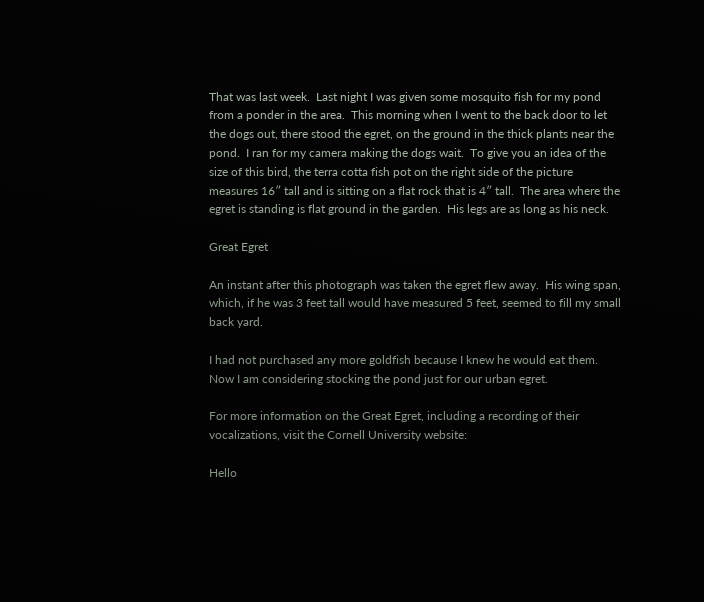That was last week.  Last night I was given some mosquito fish for my pond from a ponder in the area.  This morning when I went to the back door to let the dogs out, there stood the egret, on the ground in the thick plants near the pond.  I ran for my camera making the dogs wait.  To give you an idea of the size of this bird, the terra cotta fish pot on the right side of the picture measures 16″ tall and is sitting on a flat rock that is 4″ tall.  The area where the egret is standing is flat ground in the garden.  His legs are as long as his neck.

Great Egret

An instant after this photograph was taken the egret flew away.  His wing span, which, if he was 3 feet tall would have measured 5 feet, seemed to fill my small back yard.

I had not purchased any more goldfish because I knew he would eat them.  Now I am considering stocking the pond just for our urban egret.

For more information on the Great Egret, including a recording of their vocalizations, visit the Cornell University website:

Hello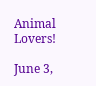Animal Lovers!

June 3,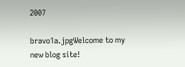2007

bravo1a.jpgWelcome to my new blog site!